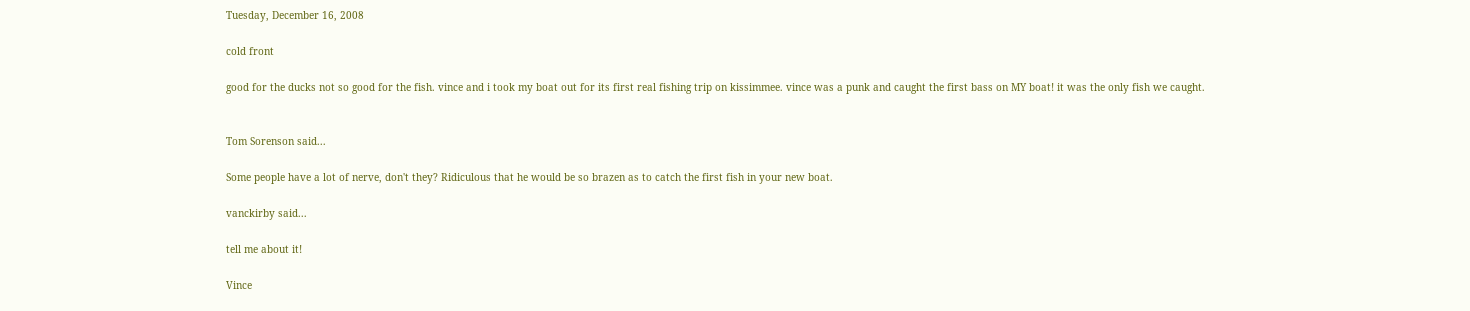Tuesday, December 16, 2008

cold front

good for the ducks not so good for the fish. vince and i took my boat out for its first real fishing trip on kissimmee. vince was a punk and caught the first bass on MY boat! it was the only fish we caught.


Tom Sorenson said...

Some people have a lot of nerve, don't they? Ridiculous that he would be so brazen as to catch the first fish in your new boat.

vanckirby said...

tell me about it!

Vince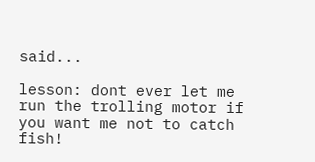said...

lesson: dont ever let me run the trolling motor if you want me not to catch fish!